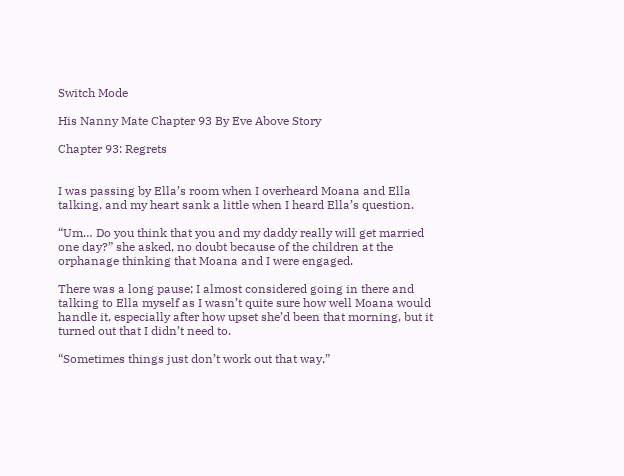Switch Mode

His Nanny Mate Chapter 93 By Eve Above Story

Chapter 93: Regrets


I was passing by Ella’s room when I overheard Moana and Ella talking, and my heart sank a little when I heard Ella’s question.

“Um… Do you think that you and my daddy really will get married one day?” she asked, no doubt because of the children at the orphanage thinking that Moana and I were engaged.

There was a long pause; I almost considered going in there and talking to Ella myself as I wasn’t quite sure how well Moana would handle it, especially after how upset she’d been that morning, but it turned out that I didn’t need to.

“Sometimes things just don’t work out that way,”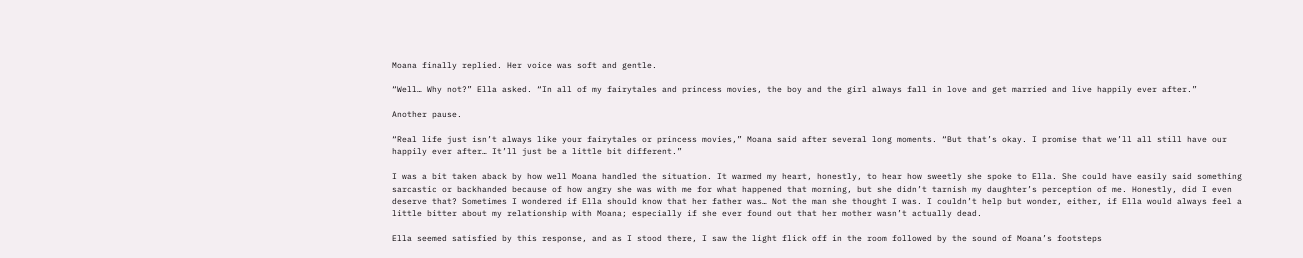Moana finally replied. Her voice was soft and gentle.

“Well… Why not?” Ella asked. “In all of my fairytales and princess movies, the boy and the girl always fall in love and get married and live happily ever after.”

Another pause.

“Real life just isn’t always like your fairytales or princess movies,” Moana said after several long moments. “But that’s okay. I promise that we’ll all still have our happily ever after… It’ll just be a little bit different.”

I was a bit taken aback by how well Moana handled the situation. It warmed my heart, honestly, to hear how sweetly she spoke to Ella. She could have easily said something sarcastic or backhanded because of how angry she was with me for what happened that morning, but she didn’t tarnish my daughter’s perception of me. Honestly, did I even deserve that? Sometimes I wondered if Ella should know that her father was… Not the man she thought I was. I couldn’t help but wonder, either, if Ella would always feel a little bitter about my relationship with Moana; especially if she ever found out that her mother wasn’t actually dead.

Ella seemed satisfied by this response, and as I stood there, I saw the light flick off in the room followed by the sound of Moana’s footsteps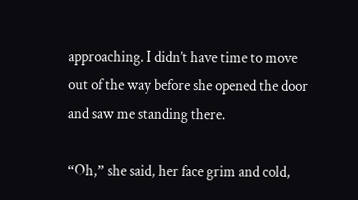approaching. I didn’t have time to move out of the way before she opened the door and saw me standing there.

“Oh,” she said, her face grim and cold,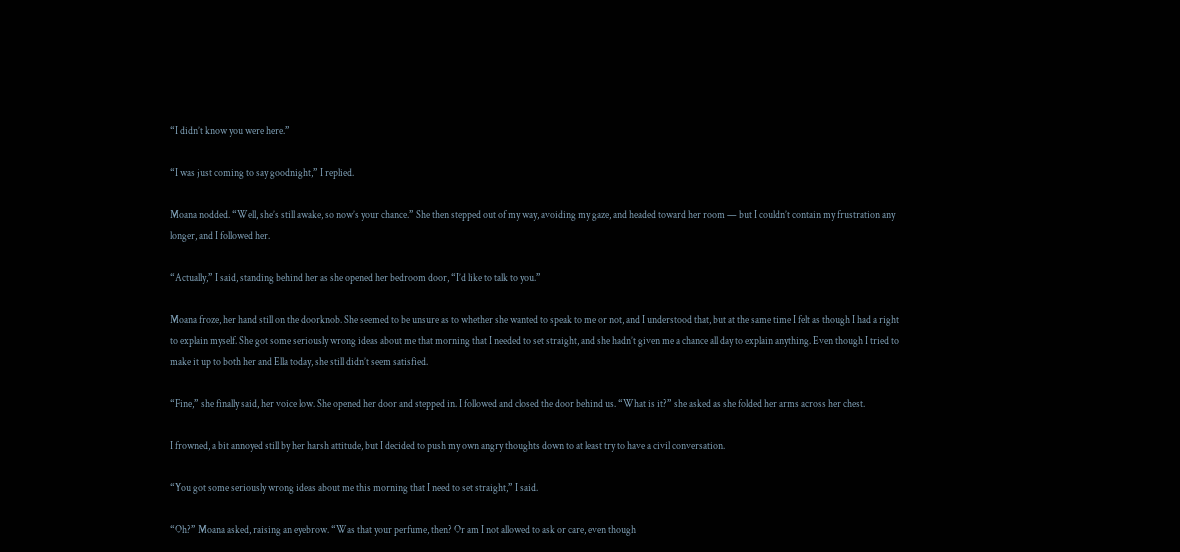“I didn’t know you were here.”

“I was just coming to say goodnight,” I replied.

Moana nodded. “Well, she’s still awake, so now’s your chance.” She then stepped out of my way, avoiding my gaze, and headed toward her room — but I couldn’t contain my frustration any longer, and I followed her.

“Actually,” I said, standing behind her as she opened her bedroom door, “I’d like to talk to you.”

Moana froze, her hand still on the doorknob. She seemed to be unsure as to whether she wanted to speak to me or not, and I understood that, but at the same time I felt as though I had a right to explain myself. She got some seriously wrong ideas about me that morning that I needed to set straight, and she hadn’t given me a chance all day to explain anything. Even though I tried to make it up to both her and Ella today, she still didn’t seem satisfied.

“Fine,” she finally said, her voice low. She opened her door and stepped in. I followed and closed the door behind us. “What is it?” she asked as she folded her arms across her chest.

I frowned, a bit annoyed still by her harsh attitude, but I decided to push my own angry thoughts down to at least try to have a civil conversation.

“You got some seriously wrong ideas about me this morning that I need to set straight,” I said.

“Oh?” Moana asked, raising an eyebrow. “Was that your perfume, then? Or am I not allowed to ask or care, even though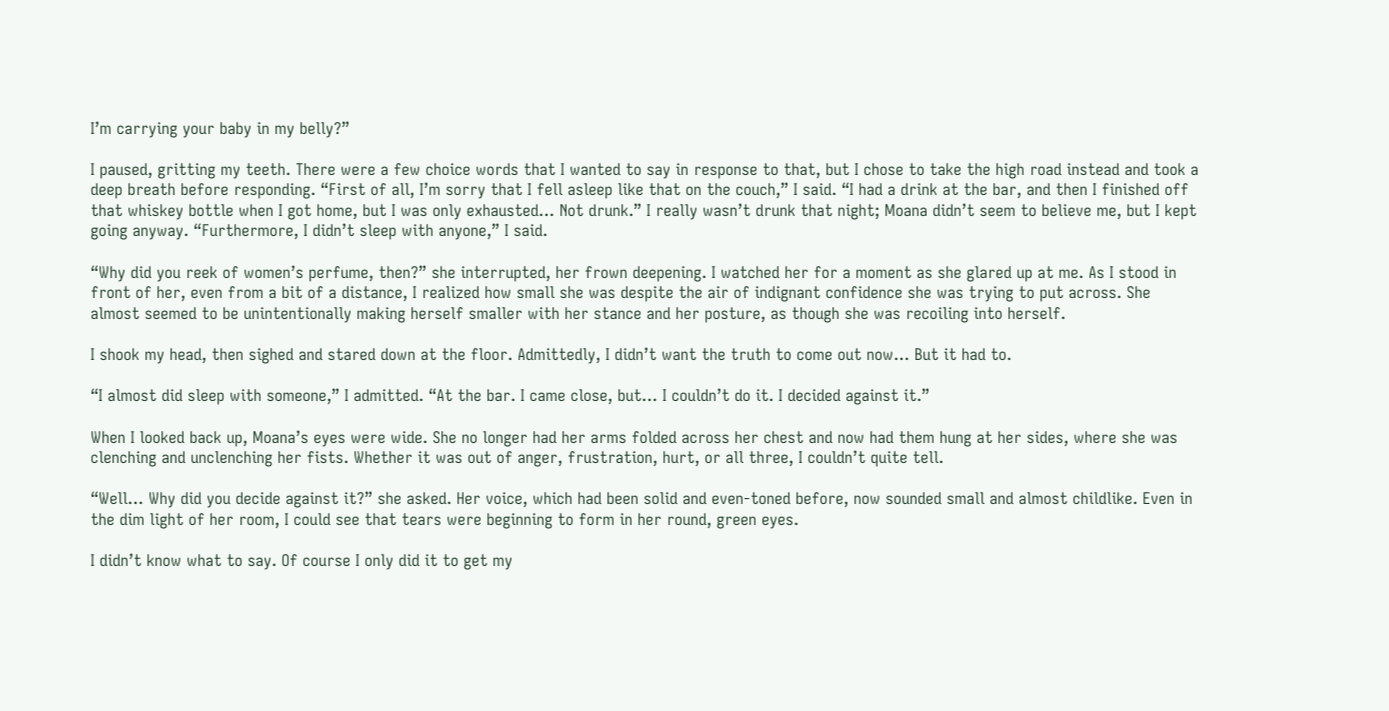I’m carrying your baby in my belly?”

I paused, gritting my teeth. There were a few choice words that I wanted to say in response to that, but I chose to take the high road instead and took a deep breath before responding. “First of all, I’m sorry that I fell asleep like that on the couch,” I said. “I had a drink at the bar, and then I finished off that whiskey bottle when I got home, but I was only exhausted… Not drunk.” I really wasn’t drunk that night; Moana didn’t seem to believe me, but I kept going anyway. “Furthermore, I didn’t sleep with anyone,” I said.

“Why did you reek of women’s perfume, then?” she interrupted, her frown deepening. I watched her for a moment as she glared up at me. As I stood in front of her, even from a bit of a distance, I realized how small she was despite the air of indignant confidence she was trying to put across. She almost seemed to be unintentionally making herself smaller with her stance and her posture, as though she was recoiling into herself.

I shook my head, then sighed and stared down at the floor. Admittedly, I didn’t want the truth to come out now… But it had to.

“I almost did sleep with someone,” I admitted. “At the bar. I came close, but… I couldn’t do it. I decided against it.”

When I looked back up, Moana’s eyes were wide. She no longer had her arms folded across her chest and now had them hung at her sides, where she was clenching and unclenching her fists. Whether it was out of anger, frustration, hurt, or all three, I couldn’t quite tell.

“Well… Why did you decide against it?” she asked. Her voice, which had been solid and even-toned before, now sounded small and almost childlike. Even in the dim light of her room, I could see that tears were beginning to form in her round, green eyes.

I didn’t know what to say. Of course I only did it to get my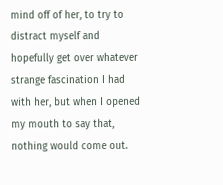mind off of her, to try to distract myself and hopefully get over whatever strange fascination I had with her, but when I opened my mouth to say that, nothing would come out.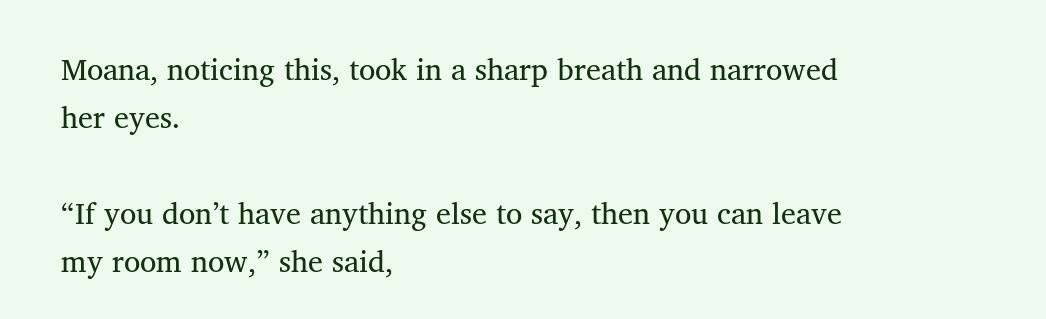Moana, noticing this, took in a sharp breath and narrowed her eyes.

“If you don’t have anything else to say, then you can leave my room now,” she said,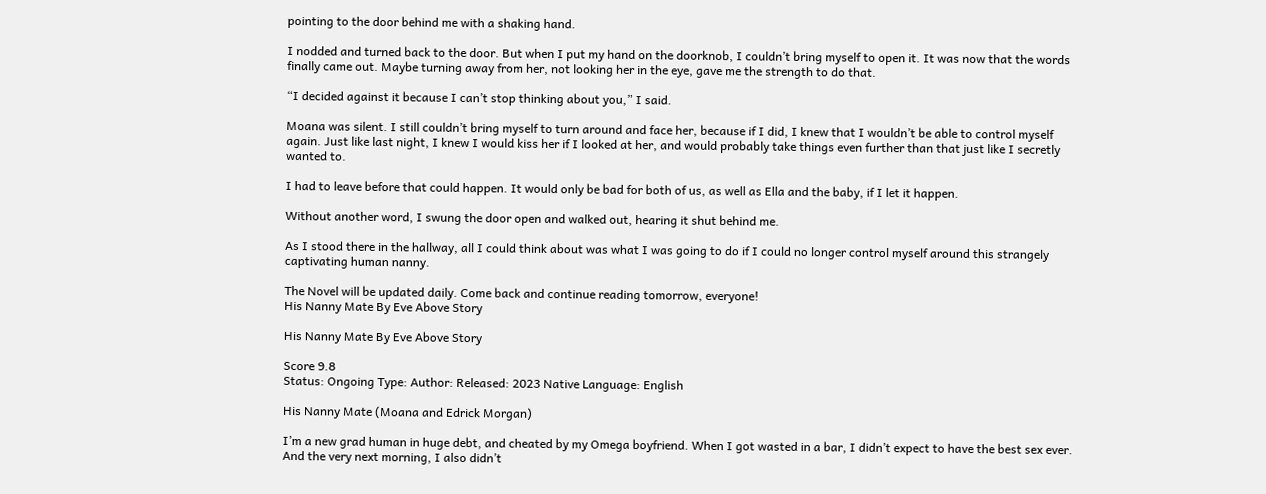pointing to the door behind me with a shaking hand.

I nodded and turned back to the door. But when I put my hand on the doorknob, I couldn’t bring myself to open it. It was now that the words finally came out. Maybe turning away from her, not looking her in the eye, gave me the strength to do that.

“I decided against it because I can’t stop thinking about you,” I said.

Moana was silent. I still couldn’t bring myself to turn around and face her, because if I did, I knew that I wouldn’t be able to control myself again. Just like last night, I knew I would kiss her if I looked at her, and would probably take things even further than that just like I secretly wanted to.

I had to leave before that could happen. It would only be bad for both of us, as well as Ella and the baby, if I let it happen.

Without another word, I swung the door open and walked out, hearing it shut behind me.

As I stood there in the hallway, all I could think about was what I was going to do if I could no longer control myself around this strangely captivating human nanny.

The Novel will be updated daily. Come back and continue reading tomorrow, everyone!
His Nanny Mate By Eve Above Story

His Nanny Mate By Eve Above Story

Score 9.8
Status: Ongoing Type: Author: Released: 2023 Native Language: English

His Nanny Mate (Moana and Edrick Morgan)

I’m a new grad human in huge debt, and cheated by my Omega boyfriend. When I got wasted in a bar, I didn’t expect to have the best sex ever. And the very next morning, I also didn’t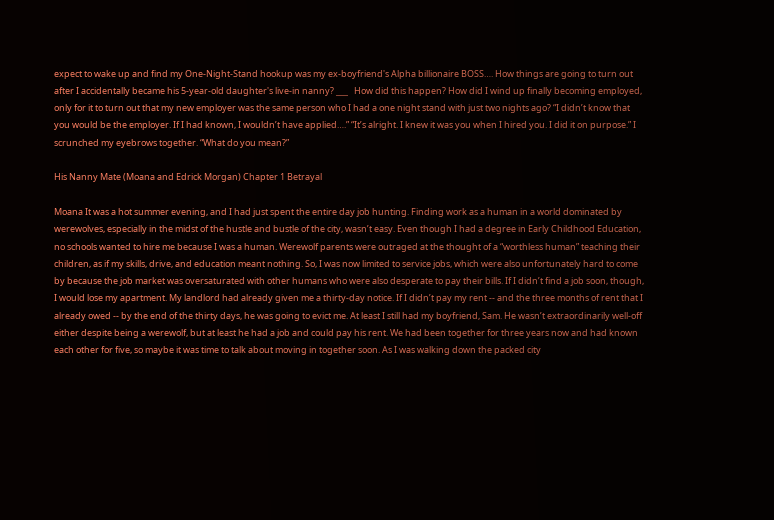expect to wake up and find my One-Night-Stand hookup was my ex-boyfriend's Alpha billionaire BOSS…. How things are going to turn out after I accidentally became his 5-year-old daughter's live-in nanny? ___   How did this happen? How did I wind up finally becoming employed, only for it to turn out that my new employer was the same person who I had a one night stand with just two nights ago? “I didn’t know that you would be the employer. If I had known, I wouldn’t have applied….” “It’s alright. I knew it was you when I hired you. I did it on purpose.” I scrunched my eyebrows together. “What do you mean?”

His Nanny Mate (Moana and Edrick Morgan) Chapter 1 Betrayal

Moana It was a hot summer evening, and I had just spent the entire day job hunting. Finding work as a human in a world dominated by werewolves, especially in the midst of the hustle and bustle of the city, wasn’t easy. Even though I had a degree in Early Childhood Education, no schools wanted to hire me because I was a human. Werewolf parents were outraged at the thought of a “worthless human” teaching their children, as if my skills, drive, and education meant nothing. So, I was now limited to service jobs, which were also unfortunately hard to come by because the job market was oversaturated with other humans who were also desperate to pay their bills. If I didn’t find a job soon, though, I would lose my apartment. My landlord had already given me a thirty-day notice. If I didn’t pay my rent -- and the three months of rent that I already owed -- by the end of the thirty days, he was going to evict me. At least I still had my boyfriend, Sam. He wasn’t extraordinarily well-off either despite being a werewolf, but at least he had a job and could pay his rent. We had been together for three years now and had known each other for five, so maybe it was time to talk about moving in together soon. As I was walking down the packed city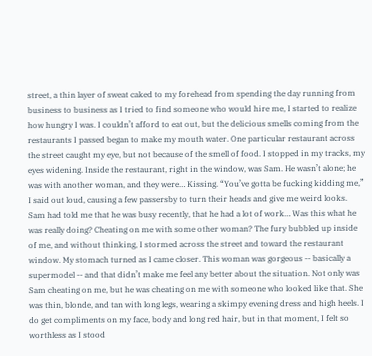street, a thin layer of sweat caked to my forehead from spending the day running from business to business as I tried to find someone who would hire me, I started to realize how hungry I was. I couldn’t afford to eat out, but the delicious smells coming from the restaurants I passed began to make my mouth water. One particular restaurant across the street caught my eye, but not because of the smell of food. I stopped in my tracks, my eyes widening. Inside the restaurant, right in the window, was Sam. He wasn’t alone; he was with another woman, and they were… Kissing. “You’ve gotta be fucking kidding me,” I said out loud, causing a few passersby to turn their heads and give me weird looks. Sam had told me that he was busy recently, that he had a lot of work… Was this what he was really doing? Cheating on me with some other woman? The fury bubbled up inside of me, and without thinking, I stormed across the street and toward the restaurant window. My stomach turned as I came closer. This woman was gorgeous -- basically a supermodel -- and that didn’t make me feel any better about the situation. Not only was Sam cheating on me, but he was cheating on me with someone who looked like that. She was thin, blonde, and tan with long legs, wearing a skimpy evening dress and high heels. I do get compliments on my face, body and long red hair, but in that moment, I felt so worthless as I stood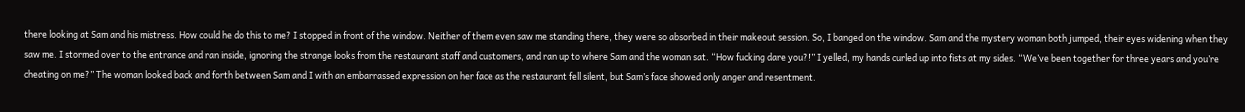there looking at Sam and his mistress. How could he do this to me? I stopped in front of the window. Neither of them even saw me standing there, they were so absorbed in their makeout session. So, I banged on the window. Sam and the mystery woman both jumped, their eyes widening when they saw me. I stormed over to the entrance and ran inside, ignoring the strange looks from the restaurant staff and customers, and ran up to where Sam and the woman sat. “How fucking dare you?!” I yelled, my hands curled up into fists at my sides. “We’ve been together for three years and you’re cheating on me?” The woman looked back and forth between Sam and I with an embarrassed expression on her face as the restaurant fell silent, but Sam’s face showed only anger and resentment.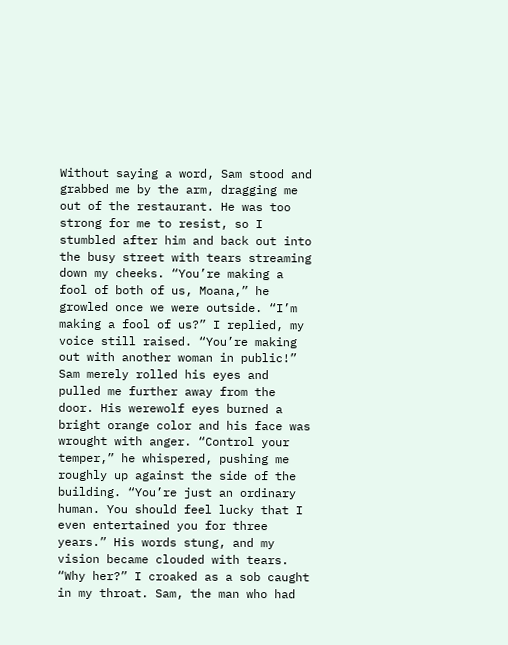Without saying a word, Sam stood and grabbed me by the arm, dragging me out of the restaurant. He was too strong for me to resist, so I stumbled after him and back out into the busy street with tears streaming down my cheeks. “You’re making a fool of both of us, Moana,” he growled once we were outside. “I’m making a fool of us?” I replied, my voice still raised. “You’re making out with another woman in public!” Sam merely rolled his eyes and pulled me further away from the door. His werewolf eyes burned a bright orange color and his face was wrought with anger. “Control your temper,” he whispered, pushing me roughly up against the side of the building. “You’re just an ordinary human. You should feel lucky that I even entertained you for three years.” His words stung, and my vision became clouded with tears. “Why her?” I croaked as a sob caught in my throat. Sam, the man who had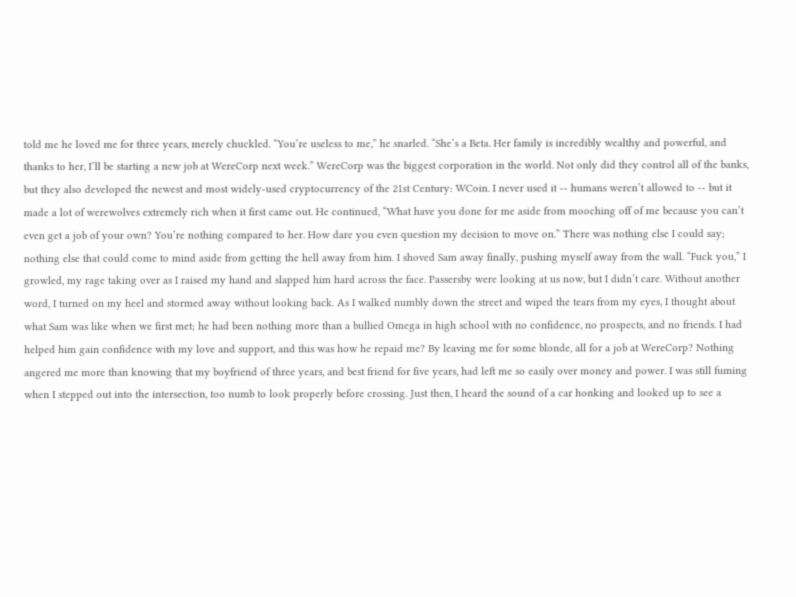told me he loved me for three years, merely chuckled. “You’re useless to me,” he snarled. “She’s a Beta. Her family is incredibly wealthy and powerful, and thanks to her, I’ll be starting a new job at WereCorp next week.” WereCorp was the biggest corporation in the world. Not only did they control all of the banks, but they also developed the newest and most widely-used cryptocurrency of the 21st Century: WCoin. I never used it -- humans weren’t allowed to -- but it made a lot of werewolves extremely rich when it first came out. He continued, “What have you done for me aside from mooching off of me because you can’t even get a job of your own? You’re nothing compared to her. How dare you even question my decision to move on.” There was nothing else I could say; nothing else that could come to mind aside from getting the hell away from him. I shoved Sam away finally, pushing myself away from the wall. “Fuck you,” I growled, my rage taking over as I raised my hand and slapped him hard across the face. Passersby were looking at us now, but I didn’t care. Without another word, I turned on my heel and stormed away without looking back. As I walked numbly down the street and wiped the tears from my eyes, I thought about what Sam was like when we first met; he had been nothing more than a bullied Omega in high school with no confidence, no prospects, and no friends. I had helped him gain confidence with my love and support, and this was how he repaid me? By leaving me for some blonde, all for a job at WereCorp? Nothing angered me more than knowing that my boyfriend of three years, and best friend for five years, had left me so easily over money and power. I was still fuming when I stepped out into the intersection, too numb to look properly before crossing. Just then, I heard the sound of a car honking and looked up to see a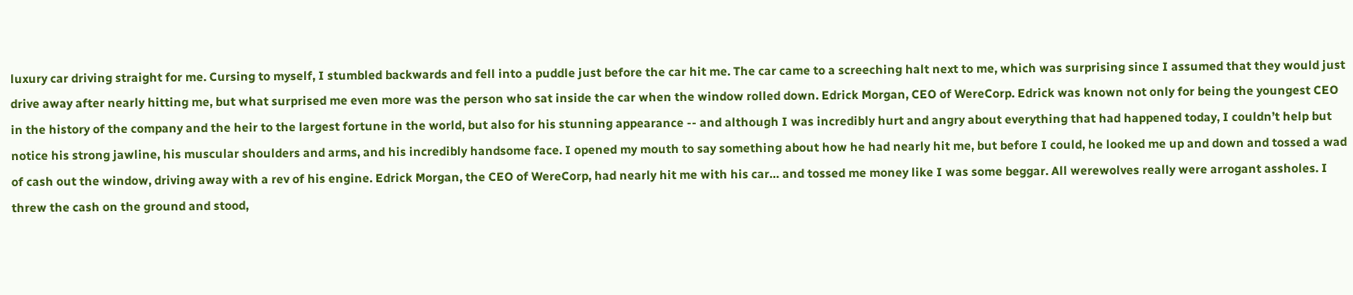luxury car driving straight for me. Cursing to myself, I stumbled backwards and fell into a puddle just before the car hit me. The car came to a screeching halt next to me, which was surprising since I assumed that they would just drive away after nearly hitting me, but what surprised me even more was the person who sat inside the car when the window rolled down. Edrick Morgan, CEO of WereCorp. Edrick was known not only for being the youngest CEO in the history of the company and the heir to the largest fortune in the world, but also for his stunning appearance -- and although I was incredibly hurt and angry about everything that had happened today, I couldn’t help but notice his strong jawline, his muscular shoulders and arms, and his incredibly handsome face. I opened my mouth to say something about how he had nearly hit me, but before I could, he looked me up and down and tossed a wad of cash out the window, driving away with a rev of his engine. Edrick Morgan, the CEO of WereCorp, had nearly hit me with his car… and tossed me money like I was some beggar. All werewolves really were arrogant assholes. I threw the cash on the ground and stood,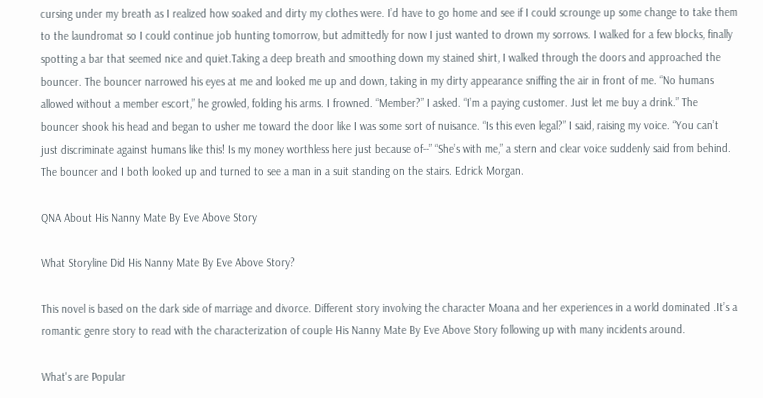cursing under my breath as I realized how soaked and dirty my clothes were. I’d have to go home and see if I could scrounge up some change to take them to the laundromat so I could continue job hunting tomorrow, but admittedly for now I just wanted to drown my sorrows. I walked for a few blocks, finally spotting a bar that seemed nice and quiet.Taking a deep breath and smoothing down my stained shirt, I walked through the doors and approached the bouncer. The bouncer narrowed his eyes at me and looked me up and down, taking in my dirty appearance sniffing the air in front of me. “No humans allowed without a member escort,” he growled, folding his arms. I frowned. “Member?” I asked. “I’m a paying customer. Just let me buy a drink.” The bouncer shook his head and began to usher me toward the door like I was some sort of nuisance. “Is this even legal?” I said, raising my voice. “You can’t just discriminate against humans like this! Is my money worthless here just because of--” “She’s with me,” a stern and clear voice suddenly said from behind. The bouncer and I both looked up and turned to see a man in a suit standing on the stairs. Edrick Morgan.

QNA About His Nanny Mate By Eve Above Story

What Storyline Did His Nanny Mate By Eve Above Story?

This novel is based on the dark side of marriage and divorce. Different story involving the character Moana and her experiences in a world dominated .It’s a romantic genre story to read with the characterization of couple His Nanny Mate By Eve Above Story following up with many incidents around.

What's are Popular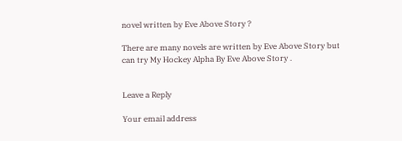novel written by Eve Above Story ?

There are many novels are written by Eve Above Story but can try My Hockey Alpha By Eve Above Story .


Leave a Reply

Your email address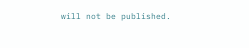will not be published.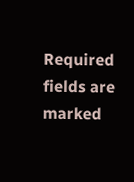Required fields are marked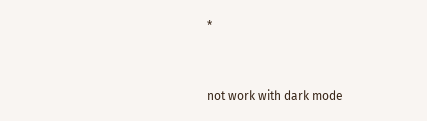*


not work with dark mode